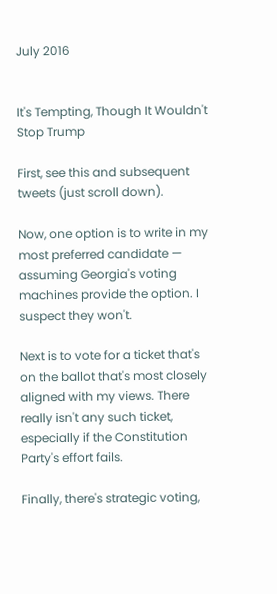July 2016


It's Tempting, Though It Wouldn't Stop Trump

First, see this and subsequent tweets (just scroll down).

Now, one option is to write in my most preferred candidate — assuming Georgia's voting machines provide the option. I suspect they won't.

Next is to vote for a ticket that's on the ballot that's most closely aligned with my views. There really isn't any such ticket, especially if the Constitution Party's effort fails.

Finally, there's strategic voting,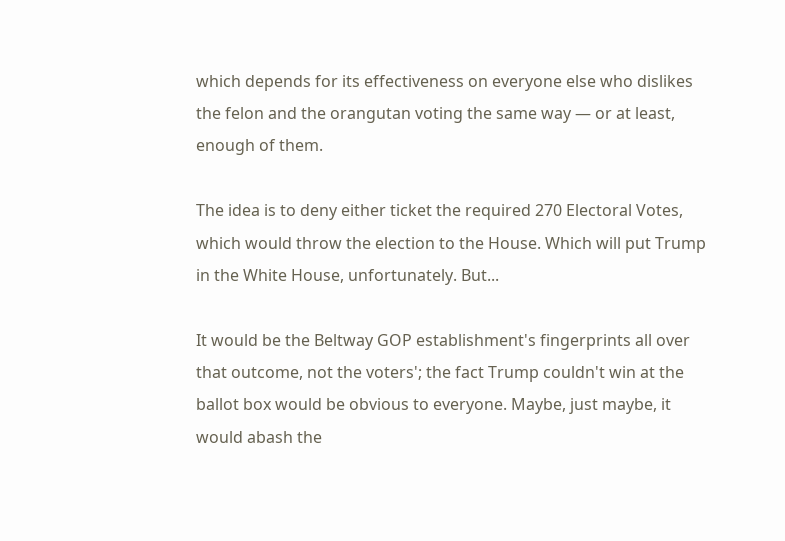which depends for its effectiveness on everyone else who dislikes the felon and the orangutan voting the same way — or at least, enough of them.

The idea is to deny either ticket the required 270 Electoral Votes, which would throw the election to the House. Which will put Trump in the White House, unfortunately. But...

It would be the Beltway GOP establishment's fingerprints all over that outcome, not the voters'; the fact Trump couldn't win at the ballot box would be obvious to everyone. Maybe, just maybe, it would abash the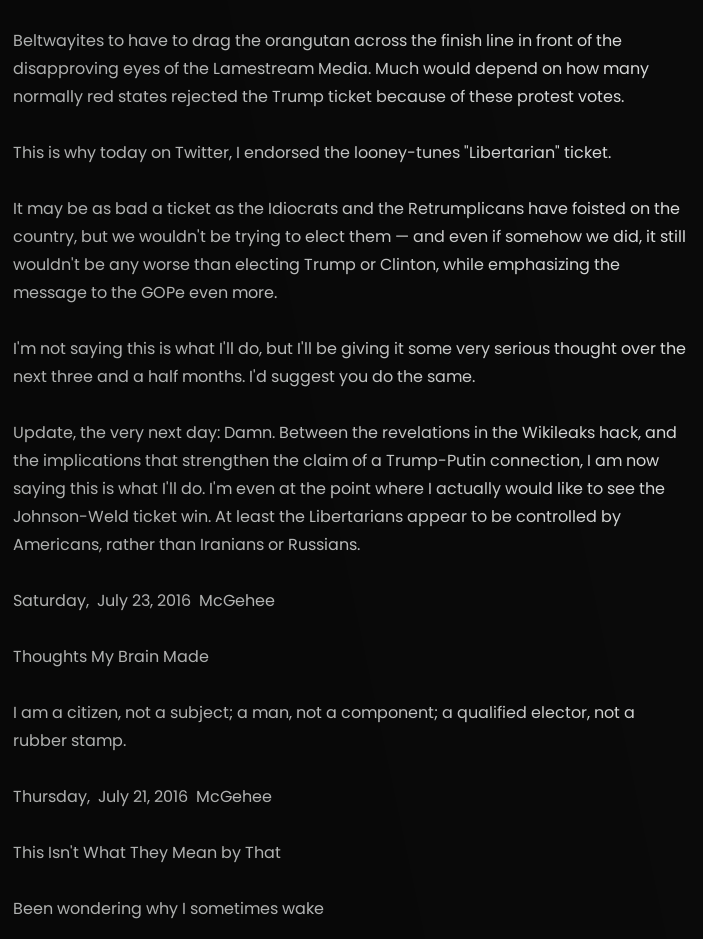Beltwayites to have to drag the orangutan across the finish line in front of the disapproving eyes of the Lamestream Media. Much would depend on how many normally red states rejected the Trump ticket because of these protest votes.

This is why today on Twitter, I endorsed the looney-tunes "Libertarian" ticket.

It may be as bad a ticket as the Idiocrats and the Retrumplicans have foisted on the country, but we wouldn't be trying to elect them — and even if somehow we did, it still wouldn't be any worse than electing Trump or Clinton, while emphasizing the message to the GOPe even more.

I'm not saying this is what I'll do, but I'll be giving it some very serious thought over the next three and a half months. I'd suggest you do the same.

Update, the very next day: Damn. Between the revelations in the Wikileaks hack, and the implications that strengthen the claim of a Trump-Putin connection, I am now saying this is what I'll do. I'm even at the point where I actually would like to see the Johnson-Weld ticket win. At least the Libertarians appear to be controlled by Americans, rather than Iranians or Russians.

Saturday,  July 23, 2016  McGehee

Thoughts My Brain Made

I am a citizen, not a subject; a man, not a component; a qualified elector, not a rubber stamp.

Thursday,  July 21, 2016  McGehee

This Isn't What They Mean by That

Been wondering why I sometimes wake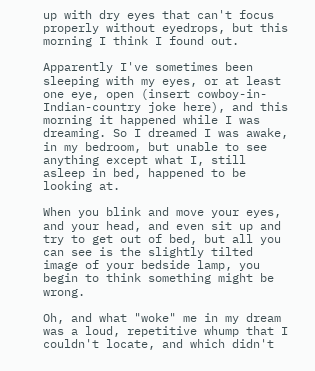up with dry eyes that can't focus properly without eyedrops, but this morning I think I found out.

Apparently I've sometimes been sleeping with my eyes, or at least one eye, open (insert cowboy-in-Indian-country joke here), and this morning it happened while I was dreaming. So I dreamed I was awake, in my bedroom, but unable to see anything except what I, still asleep in bed, happened to be looking at.

When you blink and move your eyes, and your head, and even sit up and try to get out of bed, but all you can see is the slightly tilted image of your bedside lamp, you begin to think something might be wrong.

Oh, and what "woke" me in my dream was a loud, repetitive whump that I couldn't locate, and which didn't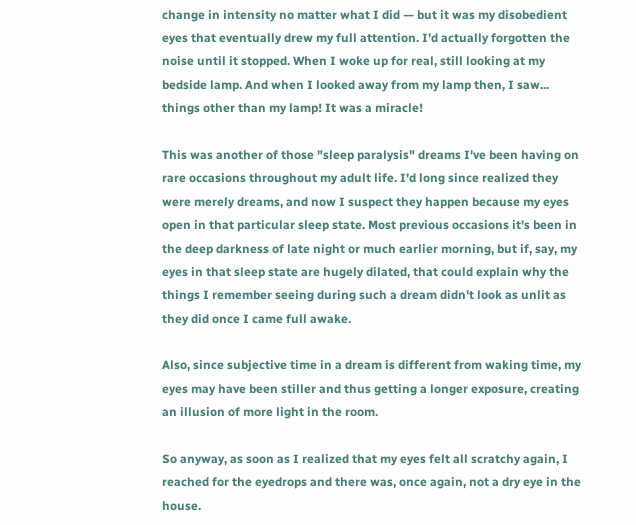change in intensity no matter what I did — but it was my disobedient eyes that eventually drew my full attention. I'd actually forgotten the noise until it stopped. When I woke up for real, still looking at my bedside lamp. And when I looked away from my lamp then, I saw... things other than my lamp! It was a miracle!

This was another of those "sleep paralysis" dreams I've been having on rare occasions throughout my adult life. I'd long since realized they were merely dreams, and now I suspect they happen because my eyes open in that particular sleep state. Most previous occasions it's been in the deep darkness of late night or much earlier morning, but if, say, my eyes in that sleep state are hugely dilated, that could explain why the things I remember seeing during such a dream didn't look as unlit as they did once I came full awake.

Also, since subjective time in a dream is different from waking time, my eyes may have been stiller and thus getting a longer exposure, creating an illusion of more light in the room.

So anyway, as soon as I realized that my eyes felt all scratchy again, I reached for the eyedrops and there was, once again, not a dry eye in the house.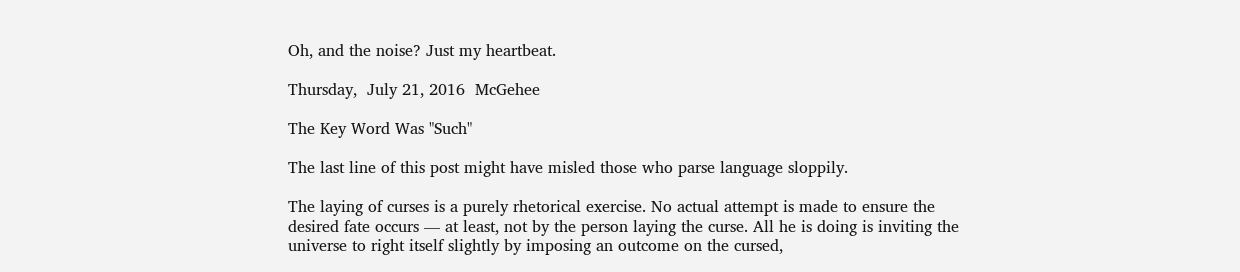Oh, and the noise? Just my heartbeat.

Thursday,  July 21, 2016  McGehee

The Key Word Was "Such"

The last line of this post might have misled those who parse language sloppily.

The laying of curses is a purely rhetorical exercise. No actual attempt is made to ensure the desired fate occurs — at least, not by the person laying the curse. All he is doing is inviting the universe to right itself slightly by imposing an outcome on the cursed,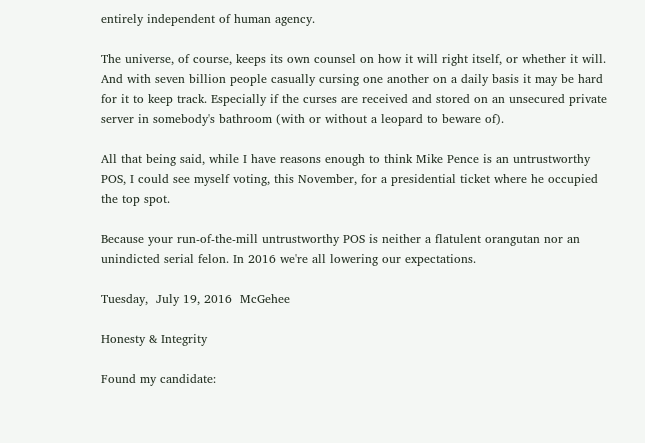entirely independent of human agency.

The universe, of course, keeps its own counsel on how it will right itself, or whether it will. And with seven billion people casually cursing one another on a daily basis it may be hard for it to keep track. Especially if the curses are received and stored on an unsecured private server in somebody's bathroom (with or without a leopard to beware of).

All that being said, while I have reasons enough to think Mike Pence is an untrustworthy POS, I could see myself voting, this November, for a presidential ticket where he occupied the top spot.

Because your run-of-the-mill untrustworthy POS is neither a flatulent orangutan nor an unindicted serial felon. In 2016 we're all lowering our expectations.

Tuesday,  July 19, 2016  McGehee

Honesty & Integrity

Found my candidate: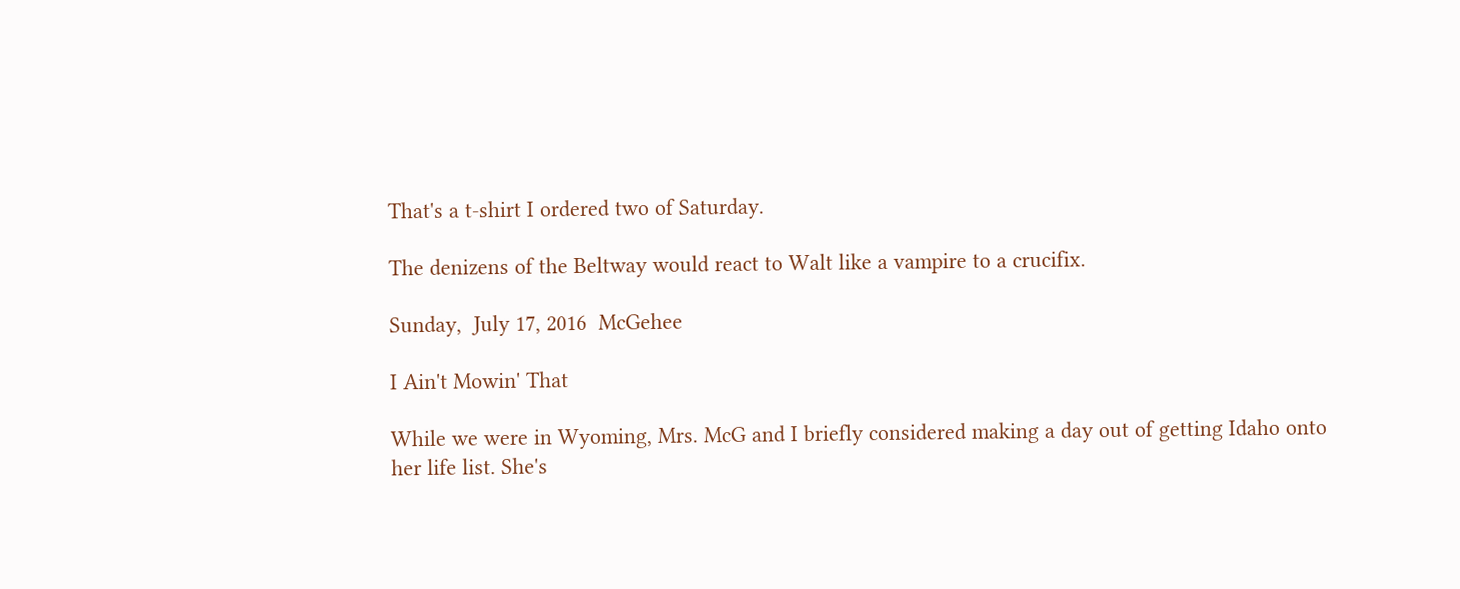That's a t-shirt I ordered two of Saturday.

The denizens of the Beltway would react to Walt like a vampire to a crucifix.

Sunday,  July 17, 2016  McGehee

I Ain't Mowin' That

While we were in Wyoming, Mrs. McG and I briefly considered making a day out of getting Idaho onto her life list. She's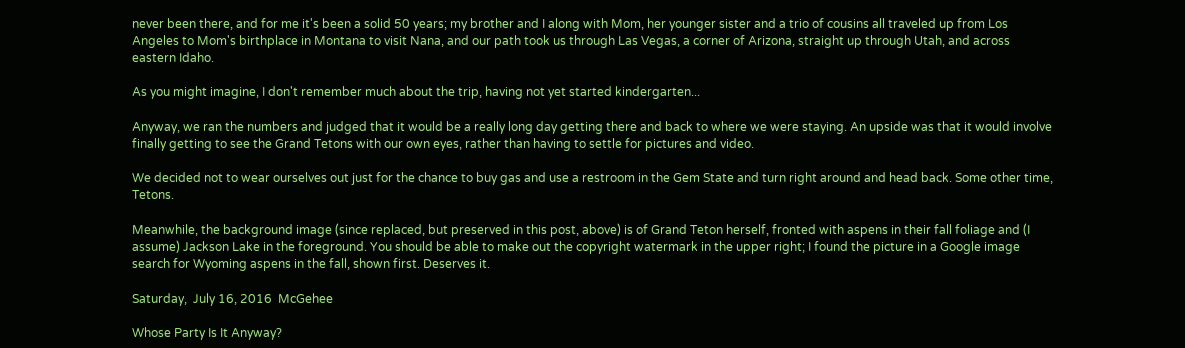never been there, and for me it's been a solid 50 years; my brother and I along with Mom, her younger sister and a trio of cousins all traveled up from Los Angeles to Mom's birthplace in Montana to visit Nana, and our path took us through Las Vegas, a corner of Arizona, straight up through Utah, and across eastern Idaho.

As you might imagine, I don't remember much about the trip, having not yet started kindergarten...

Anyway, we ran the numbers and judged that it would be a really long day getting there and back to where we were staying. An upside was that it would involve finally getting to see the Grand Tetons with our own eyes, rather than having to settle for pictures and video.

We decided not to wear ourselves out just for the chance to buy gas and use a restroom in the Gem State and turn right around and head back. Some other time, Tetons.

Meanwhile, the background image (since replaced, but preserved in this post, above) is of Grand Teton herself, fronted with aspens in their fall foliage and (I assume) Jackson Lake in the foreground. You should be able to make out the copyright watermark in the upper right; I found the picture in a Google image search for Wyoming aspens in the fall, shown first. Deserves it.

Saturday,  July 16, 2016  McGehee

Whose Party Is It Anyway?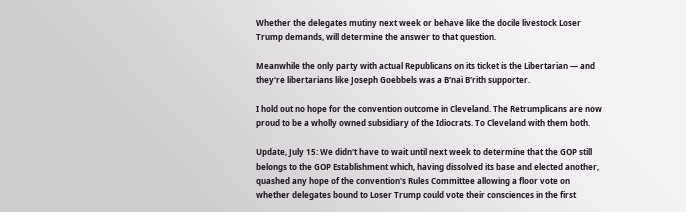Whether the delegates mutiny next week or behave like the docile livestock Loser Trump demands, will determine the answer to that question.

Meanwhile the only party with actual Republicans on its ticket is the Libertarian — and they're libertarians like Joseph Goebbels was a B'nai B'rith supporter.

I hold out no hope for the convention outcome in Cleveland. The Retrumplicans are now proud to be a wholly owned subsidiary of the Idiocrats. To Cleveland with them both.

Update, July 15: We didn't have to wait until next week to determine that the GOP still belongs to the GOP Establishment which, having dissolved its base and elected another, quashed any hope of the convention's Rules Committee allowing a floor vote on whether delegates bound to Loser Trump could vote their consciences in the first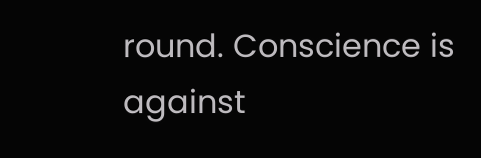round. Conscience is against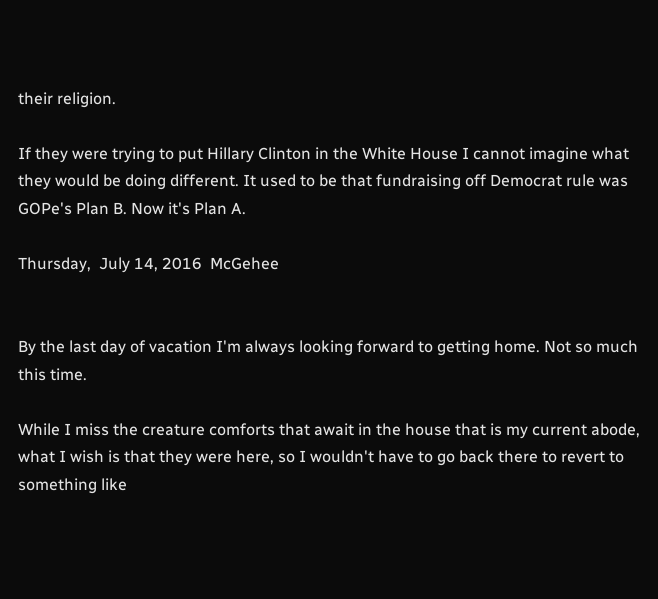their religion.

If they were trying to put Hillary Clinton in the White House I cannot imagine what they would be doing different. It used to be that fundraising off Democrat rule was GOPe's Plan B. Now it's Plan A.

Thursday,  July 14, 2016  McGehee


By the last day of vacation I'm always looking forward to getting home. Not so much this time.

While I miss the creature comforts that await in the house that is my current abode, what I wish is that they were here, so I wouldn't have to go back there to revert to something like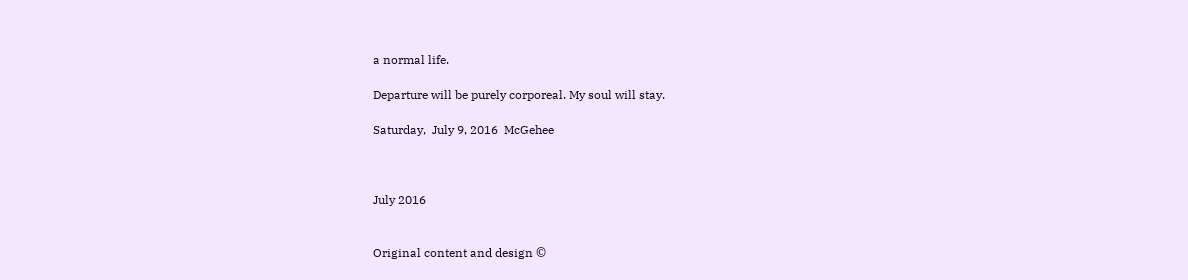a normal life.

Departure will be purely corporeal. My soul will stay.

Saturday,  July 9, 2016  McGehee



July 2016


Original content and design ©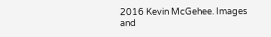2016 Kevin McGehee. Images and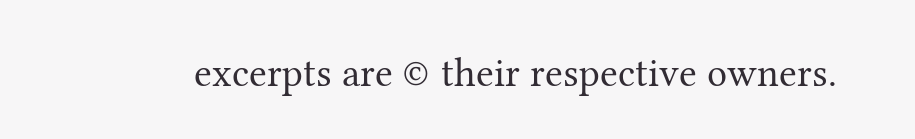excerpts are © their respective owners.